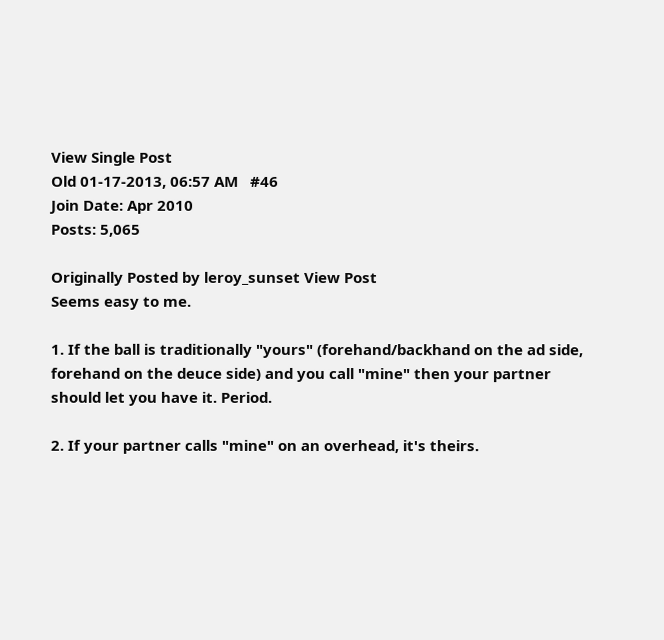View Single Post
Old 01-17-2013, 06:57 AM   #46
Join Date: Apr 2010
Posts: 5,065

Originally Posted by leroy_sunset View Post
Seems easy to me.

1. If the ball is traditionally "yours" (forehand/backhand on the ad side, forehand on the deuce side) and you call "mine" then your partner should let you have it. Period.

2. If your partner calls "mine" on an overhead, it's theirs.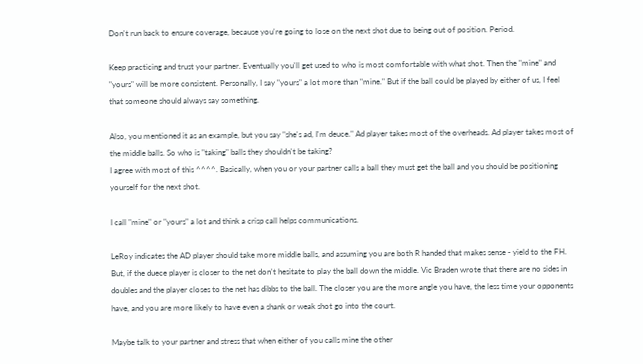Don't run back to ensure coverage, because you're going to lose on the next shot due to being out of position. Period.

Keep practicing and trust your partner. Eventually you'll get used to who is most comfortable with what shot. Then the "mine" and "yours" will be more consistent. Personally, I say "yours" a lot more than "mine." But if the ball could be played by either of us, I feel that someone should always say something.

Also, you mentioned it as an example, but you say "she's ad, I'm deuce." Ad player takes most of the overheads. Ad player takes most of the middle balls. So who is "taking" balls they shouldn't be taking?
I agree with most of this ^^^^. Basically, when you or your partner calls a ball they must get the ball and you should be positioning yourself for the next shot.

I call "mine" or "yours" a lot and think a crisp call helps communications.

LeRoy indicates the AD player should take more middle balls, and assuming you are both R handed that makes sense - yield to the FH. But, if the duece player is closer to the net don't hesitate to play the ball down the middle. Vic Braden wrote that there are no sides in doubles and the player closes to the net has dibbs to the ball. The closer you are the more angle you have, the less time your opponents have, and you are more likely to have even a shank or weak shot go into the court.

Maybe talk to your partner and stress that when either of you calls mine the other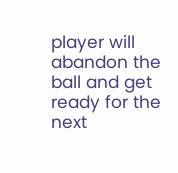player will abandon the ball and get ready for the next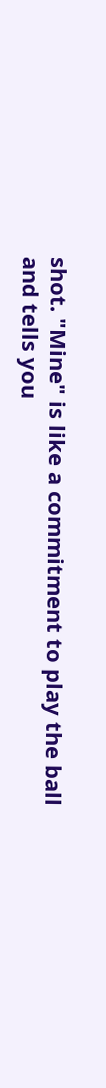shot. "Mine" is like a commitment to play the ball and tells you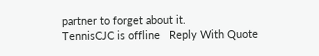partner to forget about it.
TennisCJC is offline   Reply With Quote